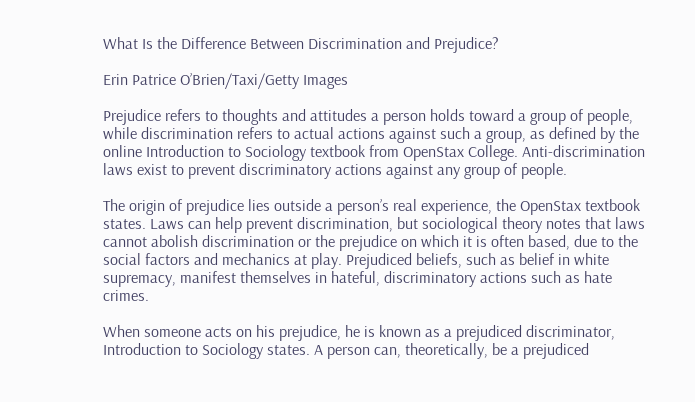What Is the Difference Between Discrimination and Prejudice?

Erin Patrice O’Brien/Taxi/Getty Images

Prejudice refers to thoughts and attitudes a person holds toward a group of people, while discrimination refers to actual actions against such a group, as defined by the online Introduction to Sociology textbook from OpenStax College. Anti-discrimination laws exist to prevent discriminatory actions against any group of people.

The origin of prejudice lies outside a person’s real experience, the OpenStax textbook states. Laws can help prevent discrimination, but sociological theory notes that laws cannot abolish discrimination or the prejudice on which it is often based, due to the social factors and mechanics at play. Prejudiced beliefs, such as belief in white supremacy, manifest themselves in hateful, discriminatory actions such as hate crimes.

When someone acts on his prejudice, he is known as a prejudiced discriminator, Introduction to Sociology states. A person can, theoretically, be a prejudiced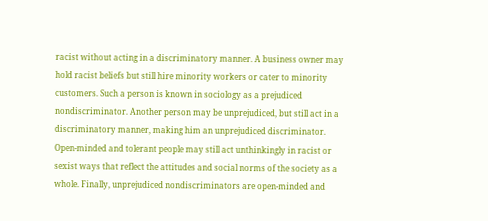racist without acting in a discriminatory manner. A business owner may hold racist beliefs but still hire minority workers or cater to minority customers. Such a person is known in sociology as a prejudiced nondiscriminator. Another person may be unprejudiced, but still act in a discriminatory manner, making him an unprejudiced discriminator. Open-minded and tolerant people may still act unthinkingly in racist or sexist ways that reflect the attitudes and social norms of the society as a whole. Finally, unprejudiced nondiscriminators are open-minded and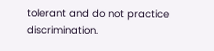tolerant and do not practice discrimination.